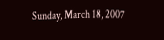Sunday, March 18, 2007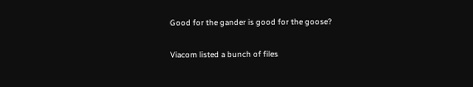Good for the gander is good for the goose?

Viacom listed a bunch of files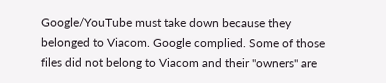Google/YouTube must take down because they belonged to Viacom. Google complied. Some of those files did not belong to Viacom and their "owners" are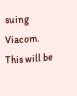suing Viacom. This will be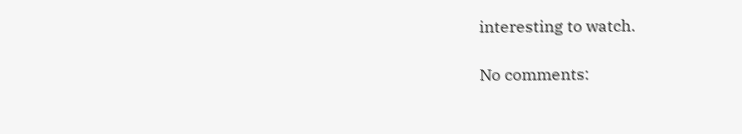interesting to watch.

No comments: